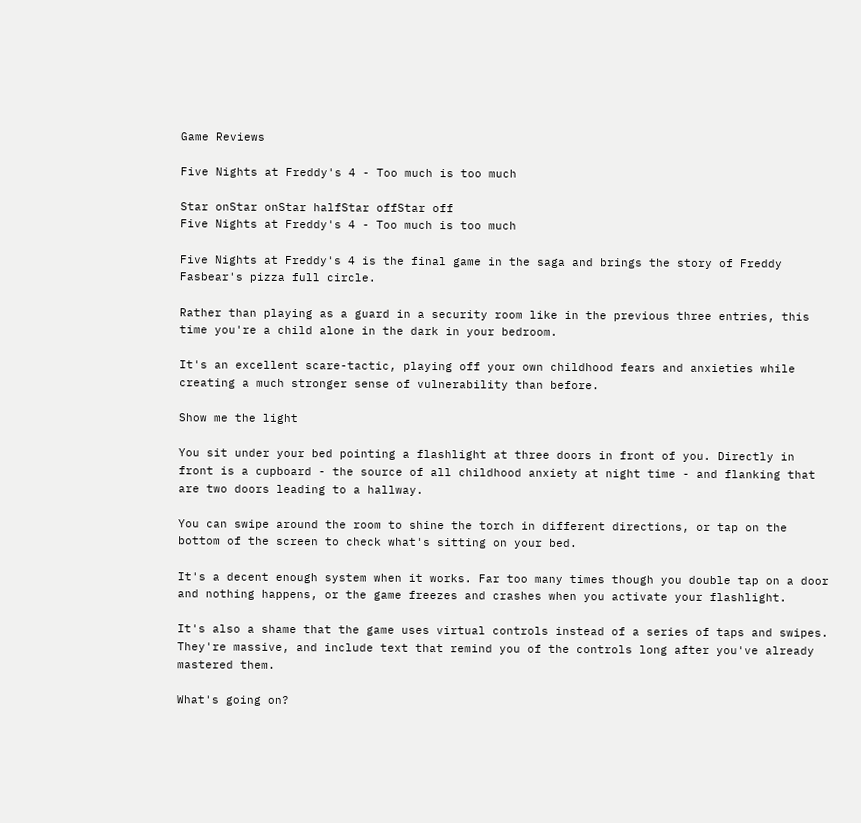Game Reviews

Five Nights at Freddy's 4 - Too much is too much

Star onStar onStar halfStar offStar off
Five Nights at Freddy's 4 - Too much is too much

Five Nights at Freddy's 4 is the final game in the saga and brings the story of Freddy Fasbear's pizza full circle.

Rather than playing as a guard in a security room like in the previous three entries, this time you're a child alone in the dark in your bedroom.

It's an excellent scare-tactic, playing off your own childhood fears and anxieties while creating a much stronger sense of vulnerability than before.

Show me the light

You sit under your bed pointing a flashlight at three doors in front of you. Directly in front is a cupboard - the source of all childhood anxiety at night time - and flanking that are two doors leading to a hallway.

You can swipe around the room to shine the torch in different directions, or tap on the bottom of the screen to check what's sitting on your bed.

It's a decent enough system when it works. Far too many times though you double tap on a door and nothing happens, or the game freezes and crashes when you activate your flashlight.

It's also a shame that the game uses virtual controls instead of a series of taps and swipes. They're massive, and include text that remind you of the controls long after you've already mastered them.

What's going on?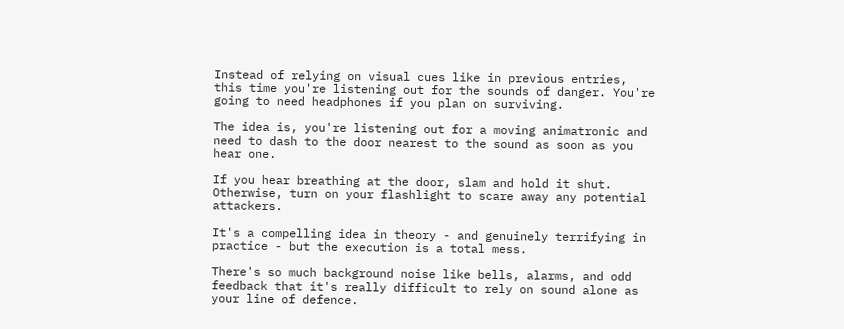Instead of relying on visual cues like in previous entries, this time you're listening out for the sounds of danger. You're going to need headphones if you plan on surviving.

The idea is, you're listening out for a moving animatronic and need to dash to the door nearest to the sound as soon as you hear one.

If you hear breathing at the door, slam and hold it shut. Otherwise, turn on your flashlight to scare away any potential attackers.

It's a compelling idea in theory - and genuinely terrifying in practice - but the execution is a total mess.

There's so much background noise like bells, alarms, and odd feedback that it's really difficult to rely on sound alone as your line of defence.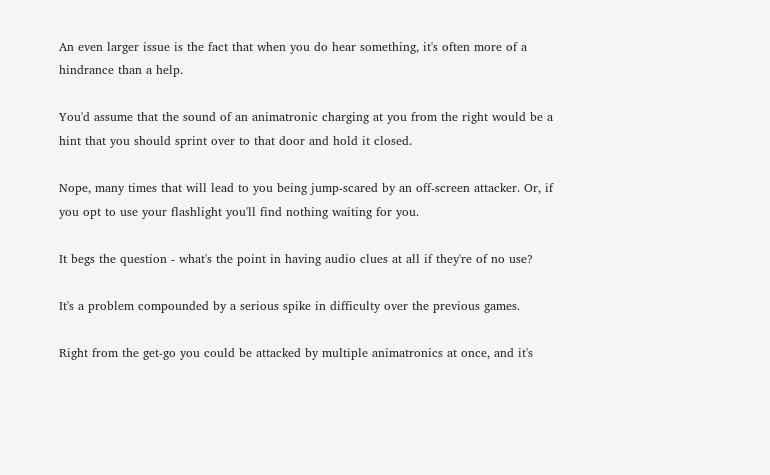An even larger issue is the fact that when you do hear something, it's often more of a hindrance than a help.

You'd assume that the sound of an animatronic charging at you from the right would be a hint that you should sprint over to that door and hold it closed.

Nope, many times that will lead to you being jump-scared by an off-screen attacker. Or, if you opt to use your flashlight you'll find nothing waiting for you.

It begs the question - what's the point in having audio clues at all if they're of no use?

It's a problem compounded by a serious spike in difficulty over the previous games.

Right from the get-go you could be attacked by multiple animatronics at once, and it's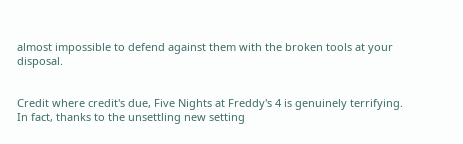almost impossible to defend against them with the broken tools at your disposal.


Credit where credit's due, Five Nights at Freddy's 4 is genuinely terrifying. In fact, thanks to the unsettling new setting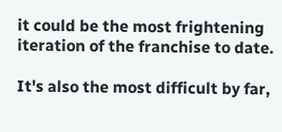it could be the most frightening iteration of the franchise to date.

It's also the most difficult by far,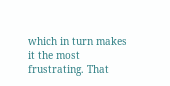which in turn makes it the most frustrating. That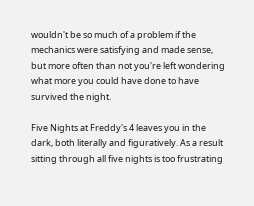wouldn't be so much of a problem if the mechanics were satisfying and made sense, but more often than not you're left wondering what more you could have done to have survived the night.

Five Nights at Freddy's 4 leaves you in the dark, both literally and figuratively. As a result sitting through all five nights is too frustrating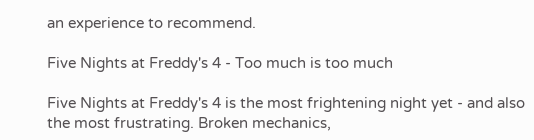an experience to recommend.

Five Nights at Freddy's 4 - Too much is too much

Five Nights at Freddy's 4 is the most frightening night yet - and also the most frustrating. Broken mechanics,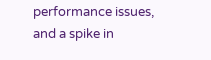performance issues, and a spike in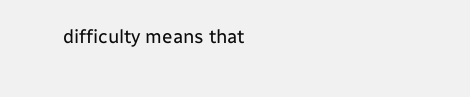difficulty means that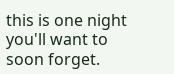this is one night you'll want to soon forget.